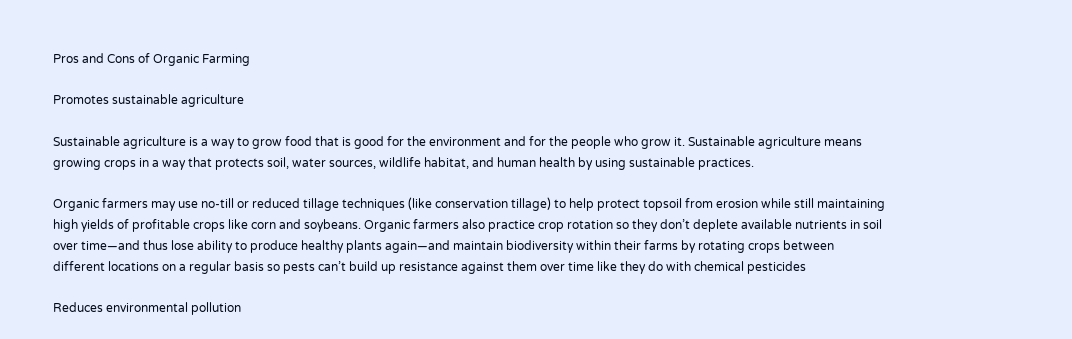Pros and Cons of Organic Farming

Promotes sustainable agriculture

Sustainable agriculture is a way to grow food that is good for the environment and for the people who grow it. Sustainable agriculture means growing crops in a way that protects soil, water sources, wildlife habitat, and human health by using sustainable practices.

Organic farmers may use no-till or reduced tillage techniques (like conservation tillage) to help protect topsoil from erosion while still maintaining high yields of profitable crops like corn and soybeans. Organic farmers also practice crop rotation so they don’t deplete available nutrients in soil over time—and thus lose ability to produce healthy plants again—and maintain biodiversity within their farms by rotating crops between different locations on a regular basis so pests can’t build up resistance against them over time like they do with chemical pesticides

Reduces environmental pollution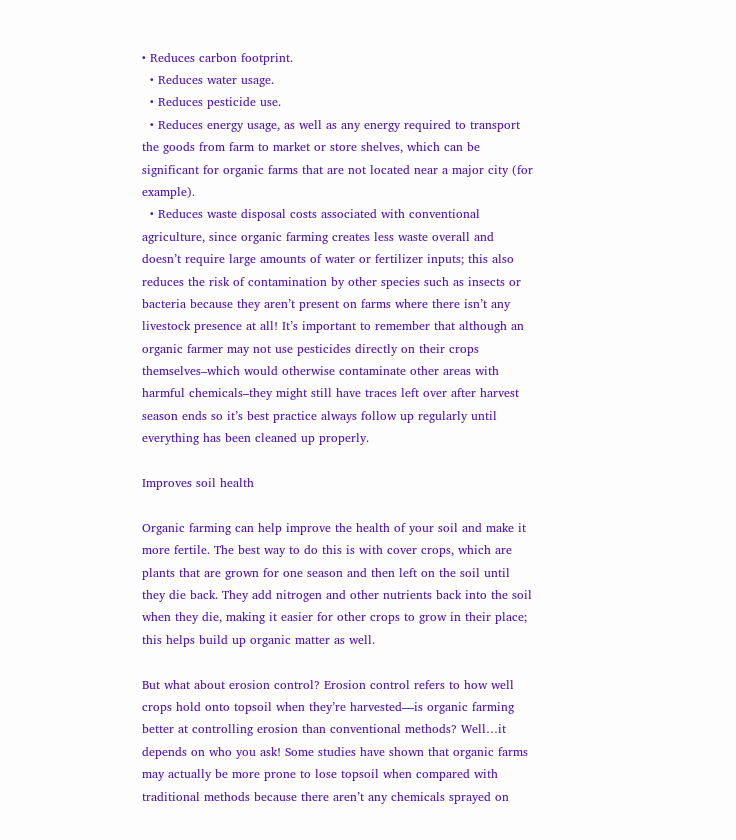• Reduces carbon footprint.
  • Reduces water usage.
  • Reduces pesticide use.
  • Reduces energy usage, as well as any energy required to transport the goods from farm to market or store shelves, which can be significant for organic farms that are not located near a major city (for example).
  • Reduces waste disposal costs associated with conventional agriculture, since organic farming creates less waste overall and doesn’t require large amounts of water or fertilizer inputs; this also reduces the risk of contamination by other species such as insects or bacteria because they aren’t present on farms where there isn’t any livestock presence at all! It’s important to remember that although an organic farmer may not use pesticides directly on their crops themselves–which would otherwise contaminate other areas with harmful chemicals–they might still have traces left over after harvest season ends so it’s best practice always follow up regularly until everything has been cleaned up properly.

Improves soil health

Organic farming can help improve the health of your soil and make it more fertile. The best way to do this is with cover crops, which are plants that are grown for one season and then left on the soil until they die back. They add nitrogen and other nutrients back into the soil when they die, making it easier for other crops to grow in their place; this helps build up organic matter as well.

But what about erosion control? Erosion control refers to how well crops hold onto topsoil when they’re harvested—is organic farming better at controlling erosion than conventional methods? Well…it depends on who you ask! Some studies have shown that organic farms may actually be more prone to lose topsoil when compared with traditional methods because there aren’t any chemicals sprayed on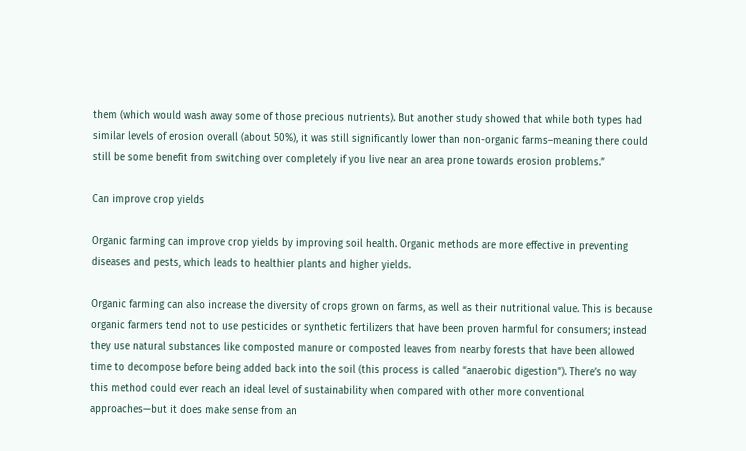them (which would wash away some of those precious nutrients). But another study showed that while both types had similar levels of erosion overall (about 50%), it was still significantly lower than non-organic farms–meaning there could still be some benefit from switching over completely if you live near an area prone towards erosion problems.”

Can improve crop yields

Organic farming can improve crop yields by improving soil health. Organic methods are more effective in preventing diseases and pests, which leads to healthier plants and higher yields.

Organic farming can also increase the diversity of crops grown on farms, as well as their nutritional value. This is because organic farmers tend not to use pesticides or synthetic fertilizers that have been proven harmful for consumers; instead they use natural substances like composted manure or composted leaves from nearby forests that have been allowed time to decompose before being added back into the soil (this process is called “anaerobic digestion”). There’s no way this method could ever reach an ideal level of sustainability when compared with other more conventional approaches—but it does make sense from an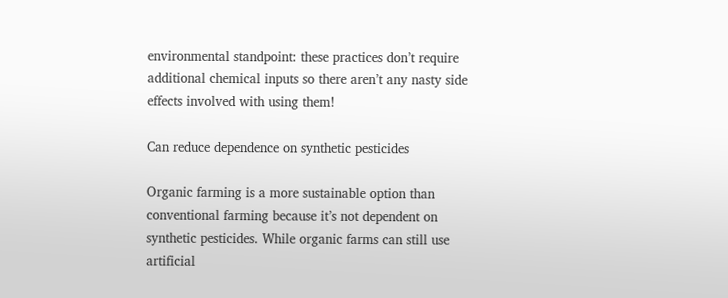environmental standpoint: these practices don’t require additional chemical inputs so there aren’t any nasty side effects involved with using them!

Can reduce dependence on synthetic pesticides

Organic farming is a more sustainable option than conventional farming because it’s not dependent on synthetic pesticides. While organic farms can still use artificial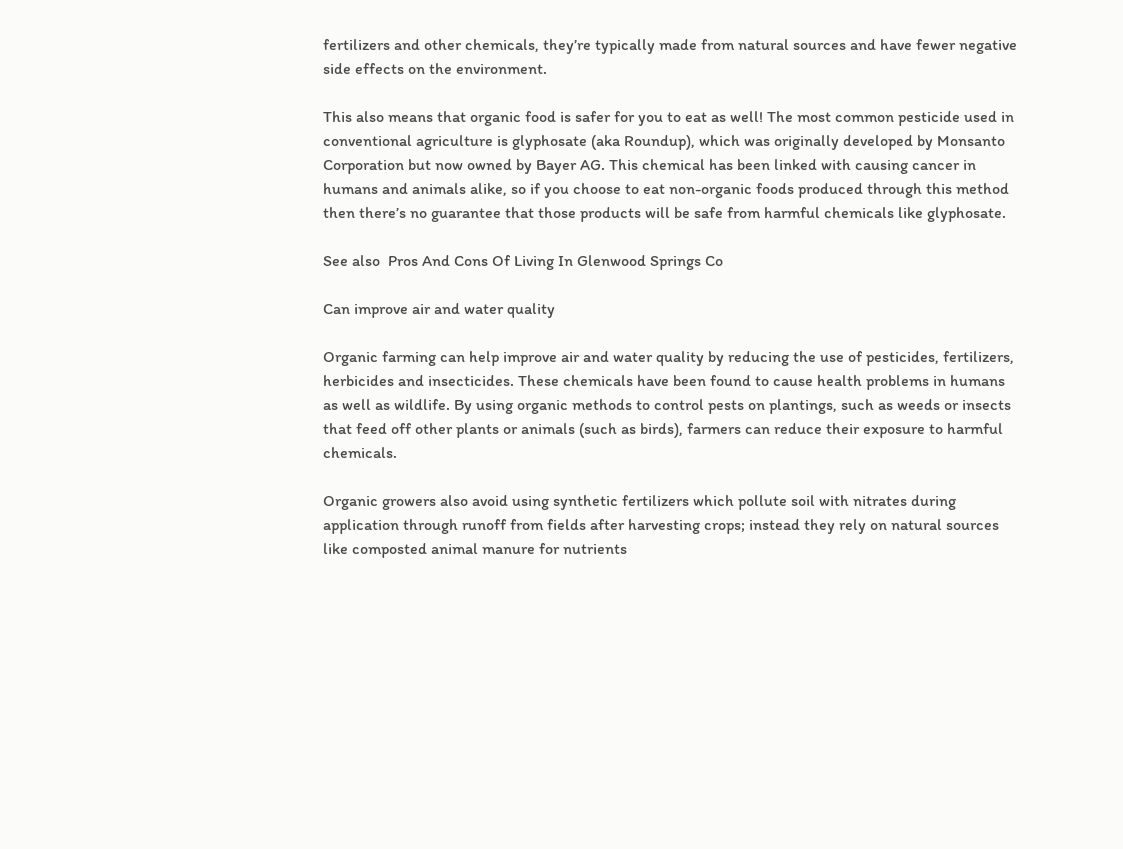fertilizers and other chemicals, they’re typically made from natural sources and have fewer negative side effects on the environment.

This also means that organic food is safer for you to eat as well! The most common pesticide used in conventional agriculture is glyphosate (aka Roundup), which was originally developed by Monsanto Corporation but now owned by Bayer AG. This chemical has been linked with causing cancer in humans and animals alike, so if you choose to eat non-organic foods produced through this method then there’s no guarantee that those products will be safe from harmful chemicals like glyphosate.

See also  Pros And Cons Of Living In Glenwood Springs Co

Can improve air and water quality

Organic farming can help improve air and water quality by reducing the use of pesticides, fertilizers, herbicides and insecticides. These chemicals have been found to cause health problems in humans as well as wildlife. By using organic methods to control pests on plantings, such as weeds or insects that feed off other plants or animals (such as birds), farmers can reduce their exposure to harmful chemicals.

Organic growers also avoid using synthetic fertilizers which pollute soil with nitrates during application through runoff from fields after harvesting crops; instead they rely on natural sources like composted animal manure for nutrients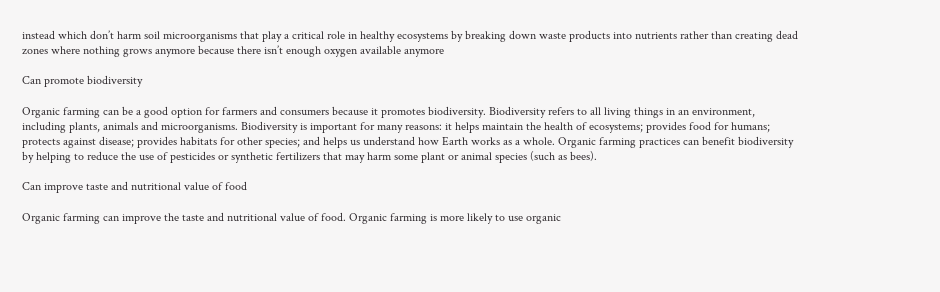instead which don’t harm soil microorganisms that play a critical role in healthy ecosystems by breaking down waste products into nutrients rather than creating dead zones where nothing grows anymore because there isn’t enough oxygen available anymore

Can promote biodiversity

Organic farming can be a good option for farmers and consumers because it promotes biodiversity. Biodiversity refers to all living things in an environment, including plants, animals and microorganisms. Biodiversity is important for many reasons: it helps maintain the health of ecosystems; provides food for humans; protects against disease; provides habitats for other species; and helps us understand how Earth works as a whole. Organic farming practices can benefit biodiversity by helping to reduce the use of pesticides or synthetic fertilizers that may harm some plant or animal species (such as bees).

Can improve taste and nutritional value of food

Organic farming can improve the taste and nutritional value of food. Organic farming is more likely to use organic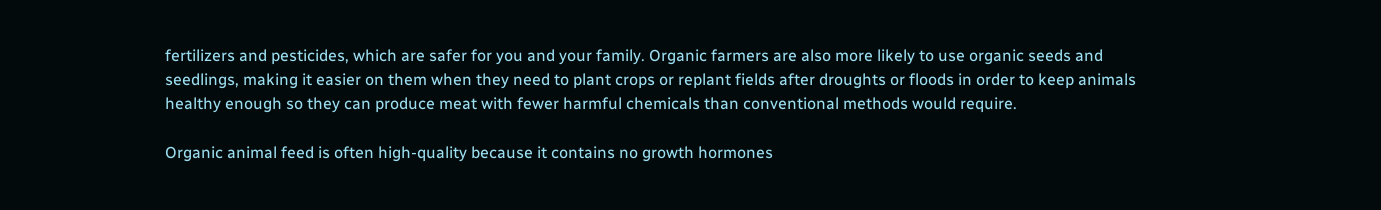fertilizers and pesticides, which are safer for you and your family. Organic farmers are also more likely to use organic seeds and seedlings, making it easier on them when they need to plant crops or replant fields after droughts or floods in order to keep animals healthy enough so they can produce meat with fewer harmful chemicals than conventional methods would require.

Organic animal feed is often high-quality because it contains no growth hormones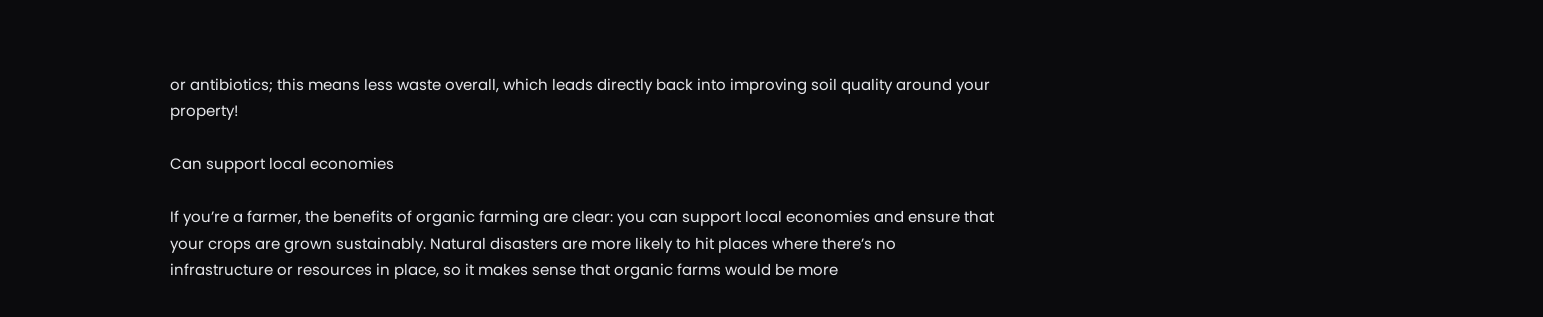or antibiotics; this means less waste overall, which leads directly back into improving soil quality around your property!

Can support local economies

If you’re a farmer, the benefits of organic farming are clear: you can support local economies and ensure that your crops are grown sustainably. Natural disasters are more likely to hit places where there’s no infrastructure or resources in place, so it makes sense that organic farms would be more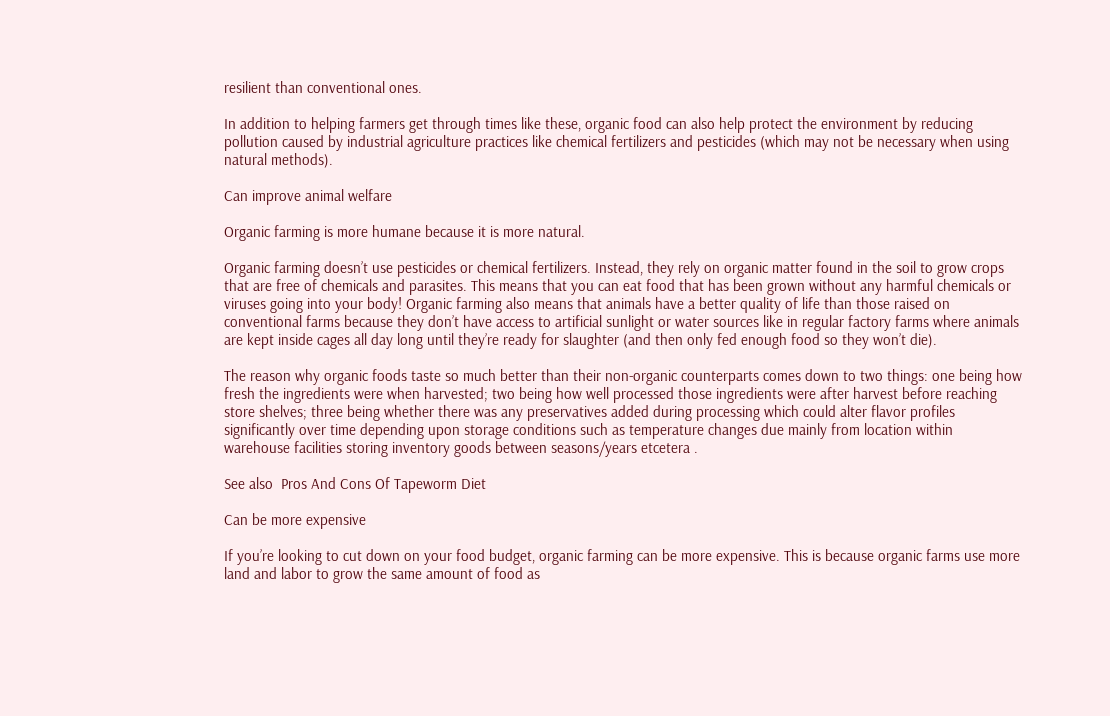resilient than conventional ones.

In addition to helping farmers get through times like these, organic food can also help protect the environment by reducing pollution caused by industrial agriculture practices like chemical fertilizers and pesticides (which may not be necessary when using natural methods).

Can improve animal welfare

Organic farming is more humane because it is more natural.

Organic farming doesn’t use pesticides or chemical fertilizers. Instead, they rely on organic matter found in the soil to grow crops that are free of chemicals and parasites. This means that you can eat food that has been grown without any harmful chemicals or viruses going into your body! Organic farming also means that animals have a better quality of life than those raised on conventional farms because they don’t have access to artificial sunlight or water sources like in regular factory farms where animals are kept inside cages all day long until they’re ready for slaughter (and then only fed enough food so they won’t die).

The reason why organic foods taste so much better than their non-organic counterparts comes down to two things: one being how fresh the ingredients were when harvested; two being how well processed those ingredients were after harvest before reaching store shelves; three being whether there was any preservatives added during processing which could alter flavor profiles significantly over time depending upon storage conditions such as temperature changes due mainly from location within warehouse facilities storing inventory goods between seasons/years etcetera .

See also  Pros And Cons Of Tapeworm Diet

Can be more expensive

If you’re looking to cut down on your food budget, organic farming can be more expensive. This is because organic farms use more land and labor to grow the same amount of food as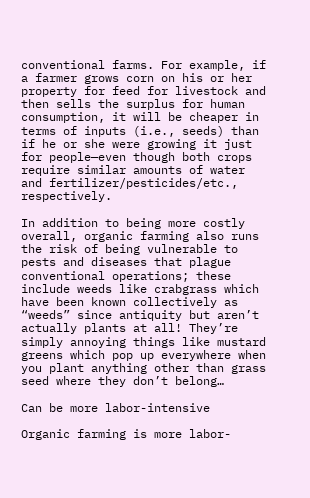conventional farms. For example, if a farmer grows corn on his or her property for feed for livestock and then sells the surplus for human consumption, it will be cheaper in terms of inputs (i.e., seeds) than if he or she were growing it just for people—even though both crops require similar amounts of water and fertilizer/pesticides/etc., respectively.

In addition to being more costly overall, organic farming also runs the risk of being vulnerable to pests and diseases that plague conventional operations; these include weeds like crabgrass which have been known collectively as “weeds” since antiquity but aren’t actually plants at all! They’re simply annoying things like mustard greens which pop up everywhere when you plant anything other than grass seed where they don’t belong…

Can be more labor-intensive

Organic farming is more labor-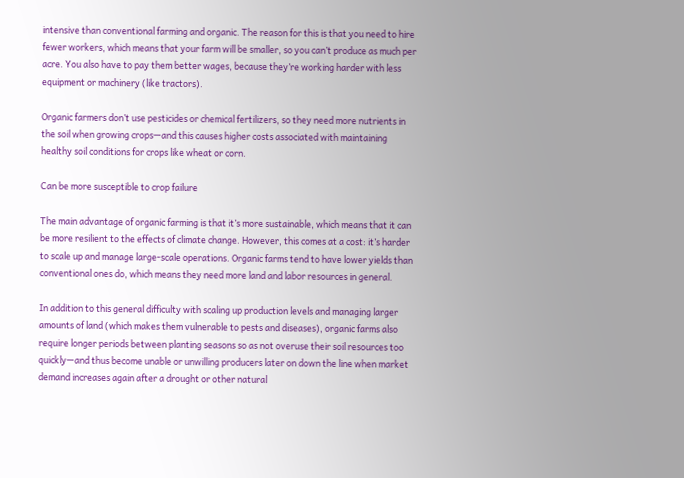intensive than conventional farming and organic. The reason for this is that you need to hire fewer workers, which means that your farm will be smaller, so you can’t produce as much per acre. You also have to pay them better wages, because they’re working harder with less equipment or machinery (like tractors).

Organic farmers don’t use pesticides or chemical fertilizers, so they need more nutrients in the soil when growing crops—and this causes higher costs associated with maintaining healthy soil conditions for crops like wheat or corn.

Can be more susceptible to crop failure

The main advantage of organic farming is that it’s more sustainable, which means that it can be more resilient to the effects of climate change. However, this comes at a cost: it’s harder to scale up and manage large-scale operations. Organic farms tend to have lower yields than conventional ones do, which means they need more land and labor resources in general.

In addition to this general difficulty with scaling up production levels and managing larger amounts of land (which makes them vulnerable to pests and diseases), organic farms also require longer periods between planting seasons so as not overuse their soil resources too quickly—and thus become unable or unwilling producers later on down the line when market demand increases again after a drought or other natural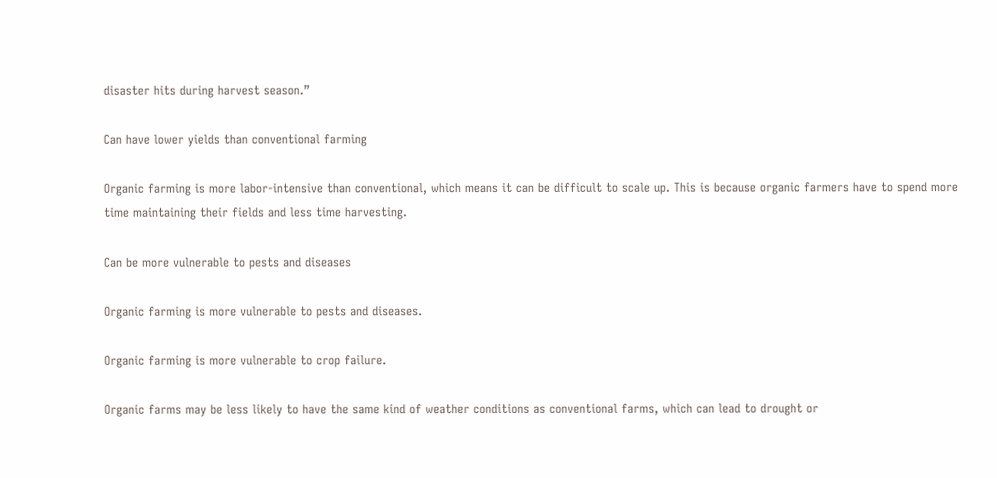disaster hits during harvest season.”

Can have lower yields than conventional farming

Organic farming is more labor-intensive than conventional, which means it can be difficult to scale up. This is because organic farmers have to spend more time maintaining their fields and less time harvesting.

Can be more vulnerable to pests and diseases

Organic farming is more vulnerable to pests and diseases.

Organic farming is more vulnerable to crop failure.

Organic farms may be less likely to have the same kind of weather conditions as conventional farms, which can lead to drought or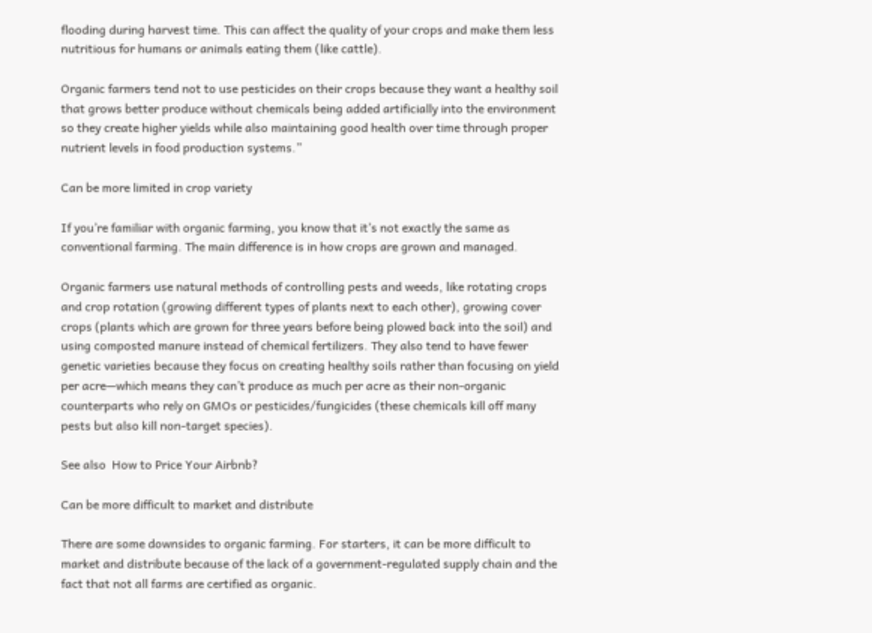flooding during harvest time. This can affect the quality of your crops and make them less nutritious for humans or animals eating them (like cattle).

Organic farmers tend not to use pesticides on their crops because they want a healthy soil that grows better produce without chemicals being added artificially into the environment so they create higher yields while also maintaining good health over time through proper nutrient levels in food production systems.”

Can be more limited in crop variety

If you’re familiar with organic farming, you know that it’s not exactly the same as conventional farming. The main difference is in how crops are grown and managed.

Organic farmers use natural methods of controlling pests and weeds, like rotating crops and crop rotation (growing different types of plants next to each other), growing cover crops (plants which are grown for three years before being plowed back into the soil) and using composted manure instead of chemical fertilizers. They also tend to have fewer genetic varieties because they focus on creating healthy soils rather than focusing on yield per acre—which means they can’t produce as much per acre as their non-organic counterparts who rely on GMOs or pesticides/fungicides (these chemicals kill off many pests but also kill non-target species).

See also  How to Price Your Airbnb?

Can be more difficult to market and distribute

There are some downsides to organic farming. For starters, it can be more difficult to market and distribute because of the lack of a government-regulated supply chain and the fact that not all farms are certified as organic.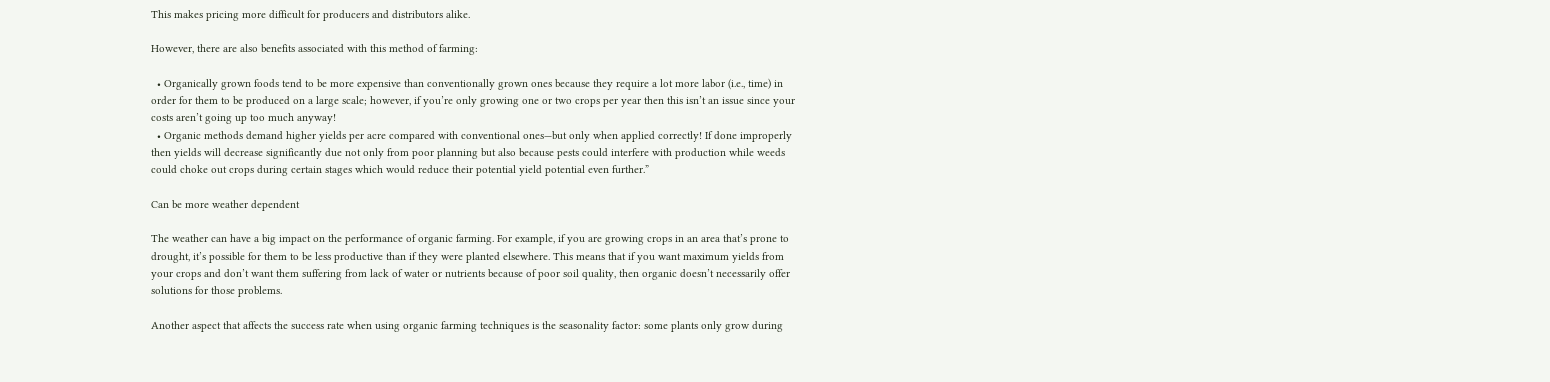This makes pricing more difficult for producers and distributors alike.

However, there are also benefits associated with this method of farming:

  • Organically grown foods tend to be more expensive than conventionally grown ones because they require a lot more labor (i.e., time) in order for them to be produced on a large scale; however, if you’re only growing one or two crops per year then this isn’t an issue since your costs aren’t going up too much anyway!
  • Organic methods demand higher yields per acre compared with conventional ones—but only when applied correctly! If done improperly then yields will decrease significantly due not only from poor planning but also because pests could interfere with production while weeds could choke out crops during certain stages which would reduce their potential yield potential even further.”

Can be more weather dependent

The weather can have a big impact on the performance of organic farming. For example, if you are growing crops in an area that’s prone to drought, it’s possible for them to be less productive than if they were planted elsewhere. This means that if you want maximum yields from your crops and don’t want them suffering from lack of water or nutrients because of poor soil quality, then organic doesn’t necessarily offer solutions for those problems.

Another aspect that affects the success rate when using organic farming techniques is the seasonality factor: some plants only grow during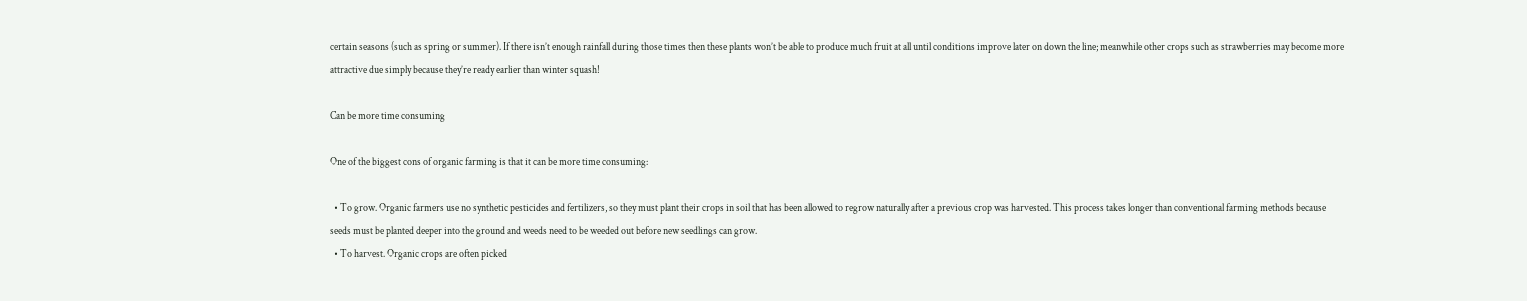certain seasons (such as spring or summer). If there isn’t enough rainfall during those times then these plants won’t be able to produce much fruit at all until conditions improve later on down the line; meanwhile other crops such as strawberries may become more attractive due simply because they’re ready earlier than winter squash!

Can be more time consuming

One of the biggest cons of organic farming is that it can be more time consuming:

  • To grow. Organic farmers use no synthetic pesticides and fertilizers, so they must plant their crops in soil that has been allowed to regrow naturally after a previous crop was harvested. This process takes longer than conventional farming methods because seeds must be planted deeper into the ground and weeds need to be weeded out before new seedlings can grow.
  • To harvest. Organic crops are often picked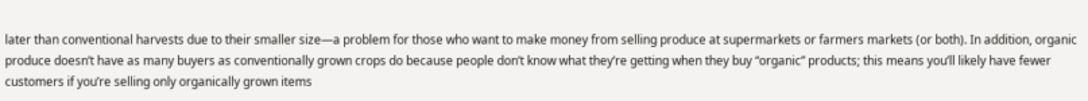later than conventional harvests due to their smaller size—a problem for those who want to make money from selling produce at supermarkets or farmers markets (or both). In addition, organic produce doesn’t have as many buyers as conventionally grown crops do because people don’t know what they’re getting when they buy “organic” products; this means you’ll likely have fewer customers if you’re selling only organically grown items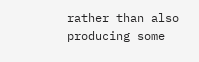rather than also producing some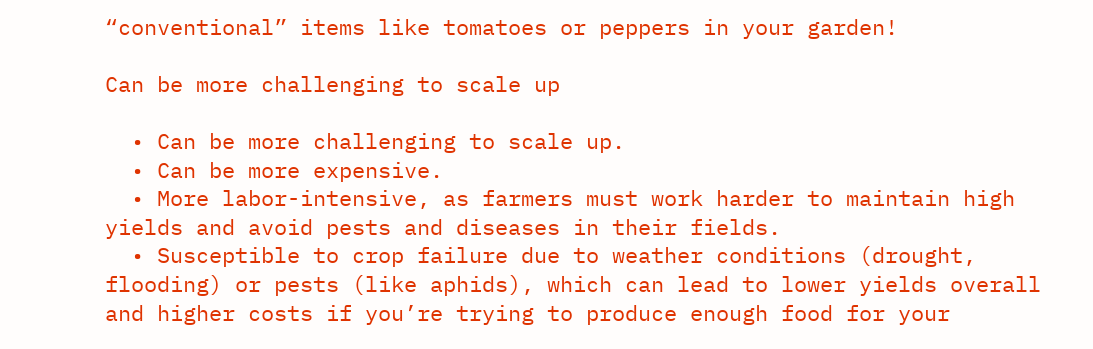“conventional” items like tomatoes or peppers in your garden!

Can be more challenging to scale up

  • Can be more challenging to scale up.
  • Can be more expensive.
  • More labor-intensive, as farmers must work harder to maintain high yields and avoid pests and diseases in their fields.
  • Susceptible to crop failure due to weather conditions (drought, flooding) or pests (like aphids), which can lead to lower yields overall and higher costs if you’re trying to produce enough food for your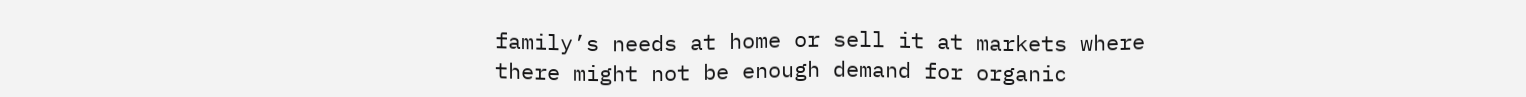family’s needs at home or sell it at markets where there might not be enough demand for organic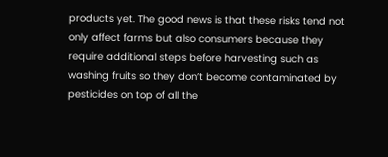products yet. The good news is that these risks tend not only affect farms but also consumers because they require additional steps before harvesting such as washing fruits so they don’t become contaminated by pesticides on top of all the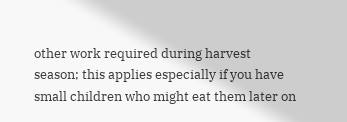other work required during harvest season; this applies especially if you have small children who might eat them later on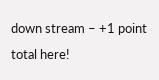down stream – +1 point total here!